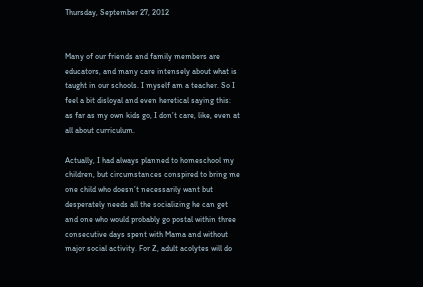Thursday, September 27, 2012


Many of our friends and family members are educators, and many care intensely about what is taught in our schools. I myself am a teacher. So I feel a bit disloyal and even heretical saying this: as far as my own kids go, I don’t care, like, even at all about curriculum.

Actually, I had always planned to homeschool my children, but circumstances conspired to bring me one child who doesn’t necessarily want but desperately needs all the socializing he can get and one who would probably go postal within three consecutive days spent with Mama and without major social activity. For Z, adult acolytes will do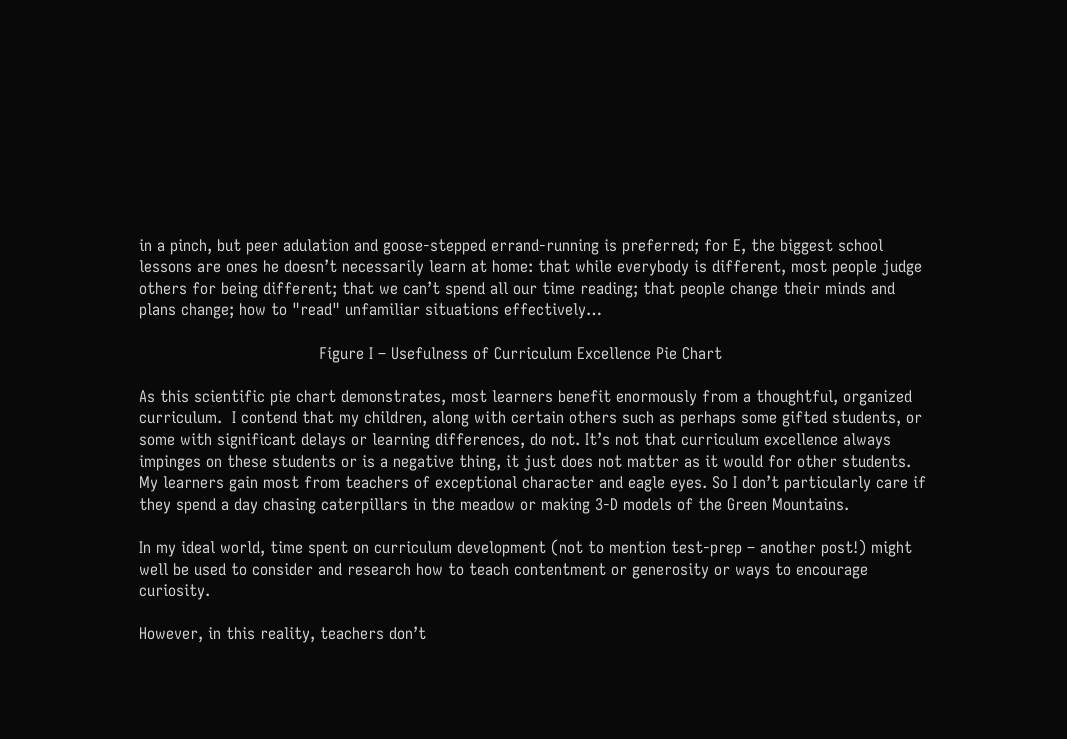in a pinch, but peer adulation and goose-stepped errand-running is preferred; for E, the biggest school lessons are ones he doesn’t necessarily learn at home: that while everybody is different, most people judge others for being different; that we can’t spend all our time reading; that people change their minds and plans change; how to "read" unfamiliar situations effectively…

                                    Figure I – Usefulness of Curriculum Excellence Pie Chart

As this scientific pie chart demonstrates, most learners benefit enormously from a thoughtful, organized curriculum.  I contend that my children, along with certain others such as perhaps some gifted students, or some with significant delays or learning differences, do not. It’s not that curriculum excellence always impinges on these students or is a negative thing, it just does not matter as it would for other students. My learners gain most from teachers of exceptional character and eagle eyes. So I don’t particularly care if they spend a day chasing caterpillars in the meadow or making 3-D models of the Green Mountains.

In my ideal world, time spent on curriculum development (not to mention test-prep – another post!) might well be used to consider and research how to teach contentment or generosity or ways to encourage curiosity.

However, in this reality, teachers don’t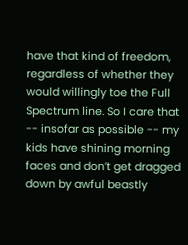have that kind of freedom, regardless of whether they would willingly toe the Full Spectrum line. So I care that -- insofar as possible -- my kids have shining morning faces and don’t get dragged down by awful beastly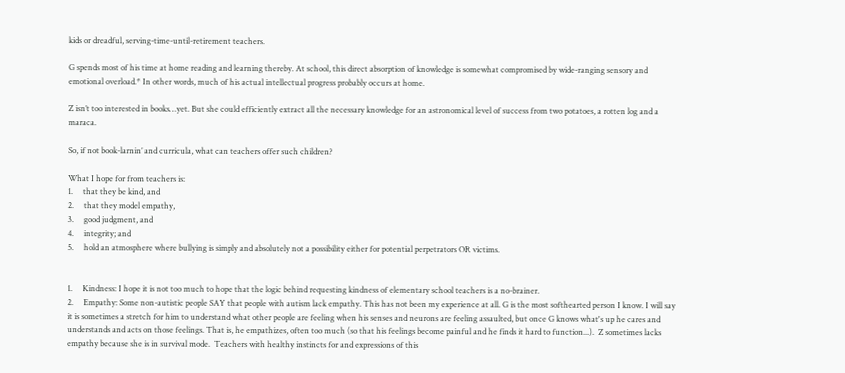kids or dreadful, serving-time-until-retirement teachers.

G spends most of his time at home reading and learning thereby. At school, this direct absorption of knowledge is somewhat compromised by wide-ranging sensory and emotional overload.* In other words, much of his actual intellectual progress probably occurs at home.

Z isn’t too interested in books…yet. But she could efficiently extract all the necessary knowledge for an astronomical level of success from two potatoes, a rotten log and a maraca.

So, if not book-larnin’ and curricula, what can teachers offer such children?

What I hope for from teachers is:
1.     that they be kind, and
2.     that they model empathy,
3.     good judgment, and
4.     integrity; and
5.     hold an atmosphere where bullying is simply and absolutely not a possibility either for potential perpetrators OR victims.


1.     Kindness: I hope it is not too much to hope that the logic behind requesting kindness of elementary school teachers is a no-brainer.
2.     Empathy: Some non-autistic people SAY that people with autism lack empathy. This has not been my experience at all. G is the most softhearted person I know. I will say it is sometimes a stretch for him to understand what other people are feeling when his senses and neurons are feeling assaulted, but once G knows what's up he cares and understands and acts on those feelings. That is, he empathizes, often too much (so that his feelings become painful and he finds it hard to function...).  Z sometimes lacks empathy because she is in survival mode.  Teachers with healthy instincts for and expressions of this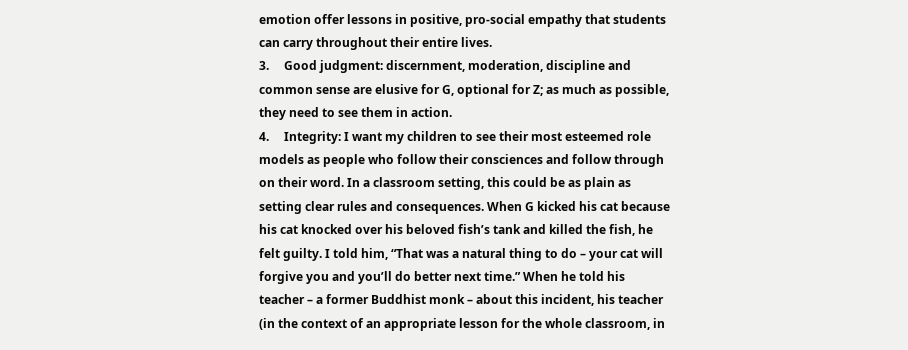emotion offer lessons in positive, pro-social empathy that students can carry throughout their entire lives.
3.     Good judgment: discernment, moderation, discipline and common sense are elusive for G, optional for Z; as much as possible, they need to see them in action.
4.     Integrity: I want my children to see their most esteemed role models as people who follow their consciences and follow through on their word. In a classroom setting, this could be as plain as setting clear rules and consequences. When G kicked his cat because his cat knocked over his beloved fish’s tank and killed the fish, he felt guilty. I told him, “That was a natural thing to do – your cat will forgive you and you’ll do better next time.” When he told his teacher – a former Buddhist monk – about this incident, his teacher (in the context of an appropriate lesson for the whole classroom, in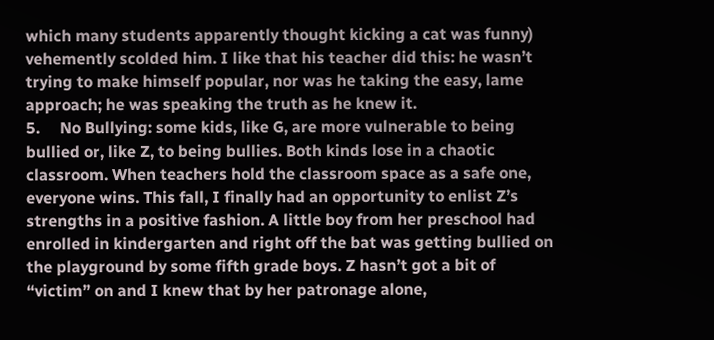which many students apparently thought kicking a cat was funny) vehemently scolded him. I like that his teacher did this: he wasn’t trying to make himself popular, nor was he taking the easy, lame approach; he was speaking the truth as he knew it.
5.     No Bullying: some kids, like G, are more vulnerable to being bullied or, like Z, to being bullies. Both kinds lose in a chaotic classroom. When teachers hold the classroom space as a safe one, everyone wins. This fall, I finally had an opportunity to enlist Z’s strengths in a positive fashion. A little boy from her preschool had enrolled in kindergarten and right off the bat was getting bullied on the playground by some fifth grade boys. Z hasn’t got a bit of “victim” on and I knew that by her patronage alone,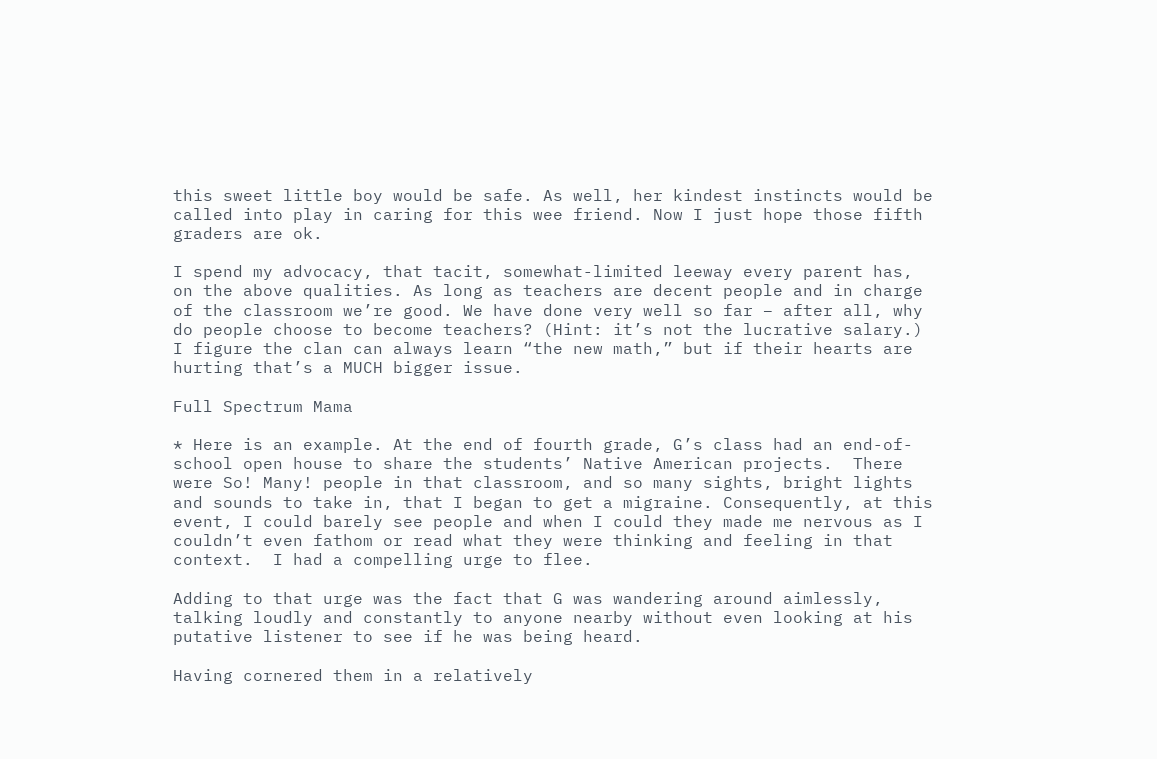this sweet little boy would be safe. As well, her kindest instincts would be called into play in caring for this wee friend. Now I just hope those fifth graders are ok.

I spend my advocacy, that tacit, somewhat-limited leeway every parent has, on the above qualities. As long as teachers are decent people and in charge of the classroom we’re good. We have done very well so far – after all, why do people choose to become teachers? (Hint: it’s not the lucrative salary.)  I figure the clan can always learn “the new math,” but if their hearts are hurting that’s a MUCH bigger issue.

Full Spectrum Mama

* Here is an example. At the end of fourth grade, G’s class had an end-of-school open house to share the students’ Native American projects.  There were So! Many! people in that classroom, and so many sights, bright lights and sounds to take in, that I began to get a migraine. Consequently, at this event, I could barely see people and when I could they made me nervous as I couldn’t even fathom or read what they were thinking and feeling in that context.  I had a compelling urge to flee.

Adding to that urge was the fact that G was wandering around aimlessly, talking loudly and constantly to anyone nearby without even looking at his putative listener to see if he was being heard.

Having cornered them in a relatively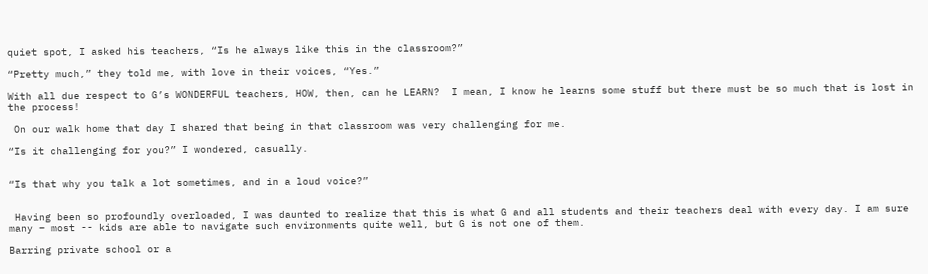quiet spot, I asked his teachers, “Is he always like this in the classroom?”

“Pretty much,” they told me, with love in their voices, “Yes.”

With all due respect to G’s WONDERFUL teachers, HOW, then, can he LEARN?  I mean, I know he learns some stuff but there must be so much that is lost in the process!

 On our walk home that day I shared that being in that classroom was very challenging for me.

“Is it challenging for you?” I wondered, casually.


“Is that why you talk a lot sometimes, and in a loud voice?”


 Having been so profoundly overloaded, I was daunted to realize that this is what G and all students and their teachers deal with every day. I am sure many – most -- kids are able to navigate such environments quite well, but G is not one of them.

Barring private school or a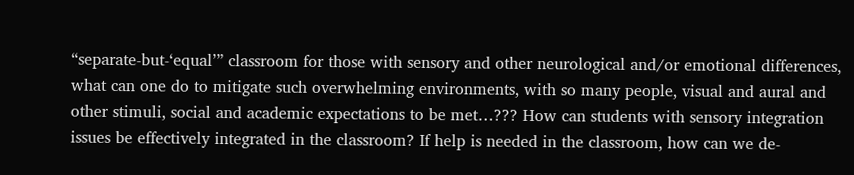“separate-but-‘equal’” classroom for those with sensory and other neurological and/or emotional differences, what can one do to mitigate such overwhelming environments, with so many people, visual and aural and other stimuli, social and academic expectations to be met…??? How can students with sensory integration issues be effectively integrated in the classroom? If help is needed in the classroom, how can we de-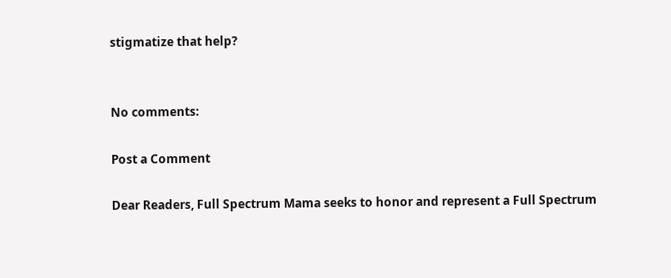stigmatize that help?


No comments:

Post a Comment

Dear Readers, Full Spectrum Mama seeks to honor and represent a Full Spectrum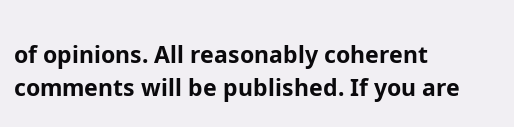of opinions. All reasonably coherent comments will be published. If you are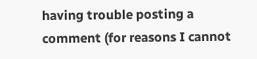having trouble posting a comment (for reasons I cannot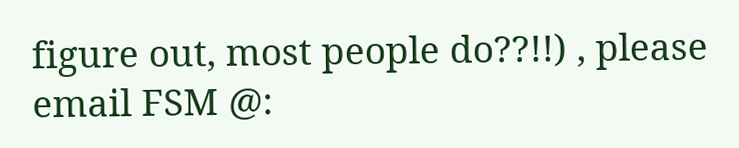figure out, most people do??!!) , please email FSM @: